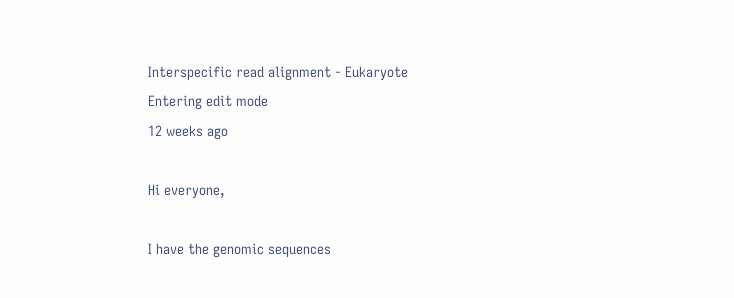Interspecific read alignment - Eukaryote
Entering edit mode
12 weeks ago

Hi everyone,

I have the genomic sequences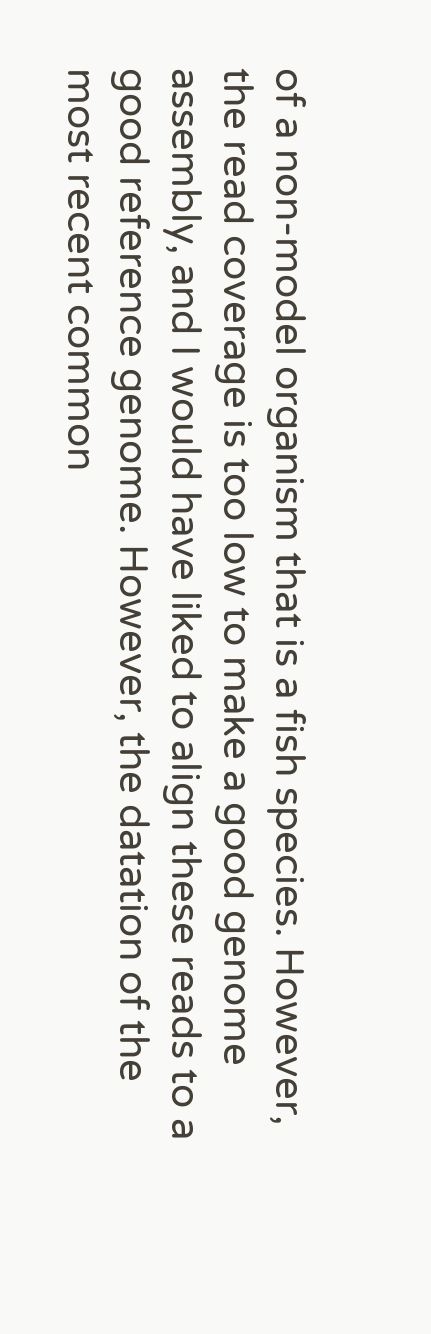of a non-model organism that is a fish species. However, the read coverage is too low to make a good genome assembly, and I would have liked to align these reads to a good reference genome. However, the datation of the most recent common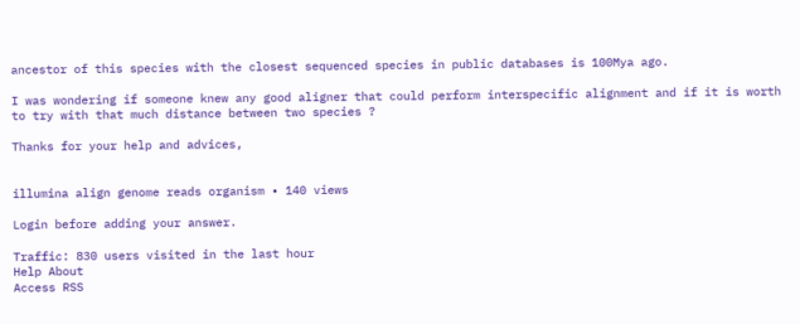ancestor of this species with the closest sequenced species in public databases is 100Mya ago.

I was wondering if someone knew any good aligner that could perform interspecific alignment and if it is worth to try with that much distance between two species ?

Thanks for your help and advices,


illumina align genome reads organism • 140 views

Login before adding your answer.

Traffic: 830 users visited in the last hour
Help About
Access RSS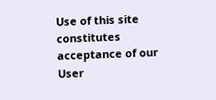Use of this site constitutes acceptance of our User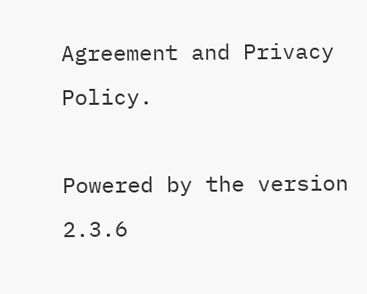Agreement and Privacy Policy.

Powered by the version 2.3.6